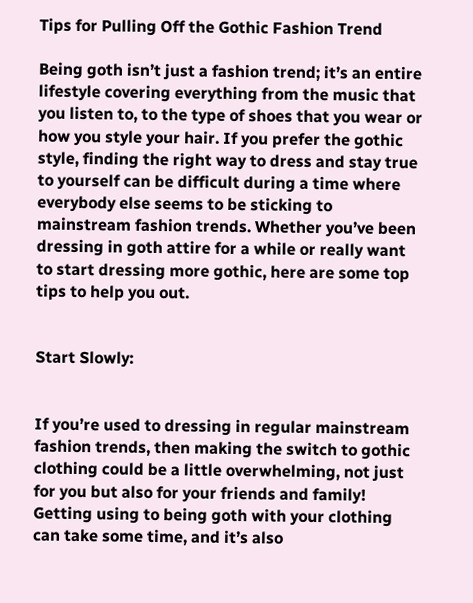Tips for Pulling Off the Gothic Fashion Trend

Being goth isn’t just a fashion trend; it’s an entire lifestyle covering everything from the music that you listen to, to the type of shoes that you wear or how you style your hair. If you prefer the gothic style, finding the right way to dress and stay true to yourself can be difficult during a time where everybody else seems to be sticking to mainstream fashion trends. Whether you’ve been dressing in goth attire for a while or really want to start dressing more gothic, here are some top tips to help you out.


Start Slowly:


If you’re used to dressing in regular mainstream fashion trends, then making the switch to gothic clothing could be a little overwhelming, not just for you but also for your friends and family! Getting using to being goth with your clothing can take some time, and it’s also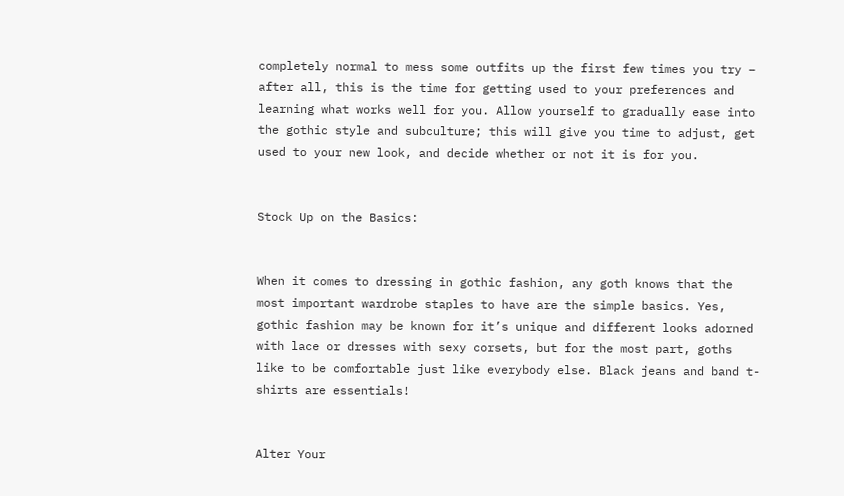completely normal to mess some outfits up the first few times you try – after all, this is the time for getting used to your preferences and learning what works well for you. Allow yourself to gradually ease into the gothic style and subculture; this will give you time to adjust, get used to your new look, and decide whether or not it is for you.


Stock Up on the Basics:


When it comes to dressing in gothic fashion, any goth knows that the most important wardrobe staples to have are the simple basics. Yes, gothic fashion may be known for it’s unique and different looks adorned with lace or dresses with sexy corsets, but for the most part, goths like to be comfortable just like everybody else. Black jeans and band t-shirts are essentials!


Alter Your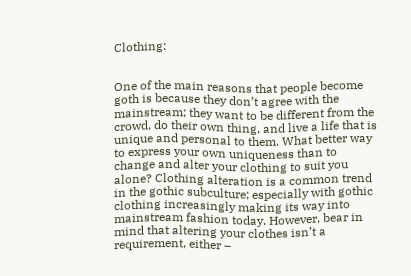Clothing:


One of the main reasons that people become goth is because they don’t agree with the mainstream; they want to be different from the crowd, do their own thing, and live a life that is unique and personal to them. What better way to express your own uniqueness than to change and alter your clothing to suit you alone? Clothing alteration is a common trend in the gothic subculture; especially with gothic clothing increasingly making its way into mainstream fashion today. However, bear in mind that altering your clothes isn’t a requirement, either –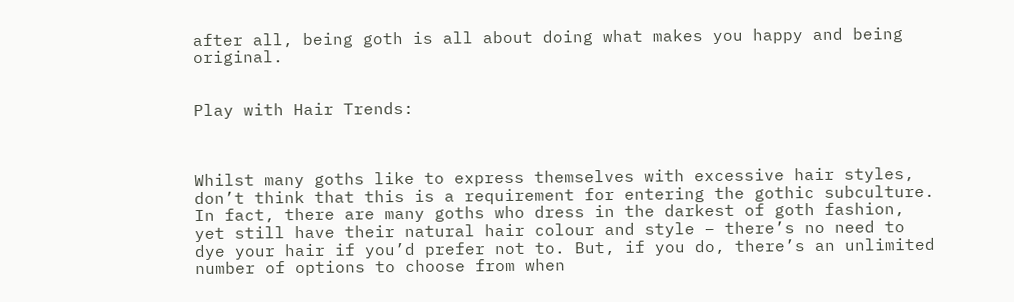after all, being goth is all about doing what makes you happy and being original.


Play with Hair Trends:



Whilst many goths like to express themselves with excessive hair styles, don’t think that this is a requirement for entering the gothic subculture. In fact, there are many goths who dress in the darkest of goth fashion, yet still have their natural hair colour and style – there’s no need to dye your hair if you’d prefer not to. But, if you do, there’s an unlimited number of options to choose from when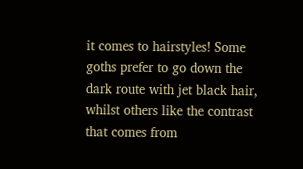it comes to hairstyles! Some goths prefer to go down the dark route with jet black hair, whilst others like the contrast that comes from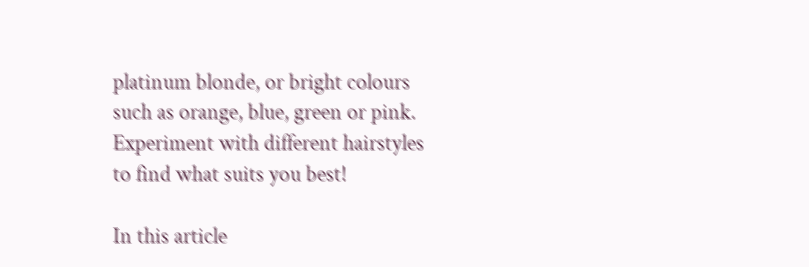platinum blonde, or bright colours such as orange, blue, green or pink. Experiment with different hairstyles to find what suits you best!

In this article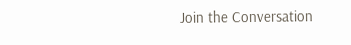Join the Conversation